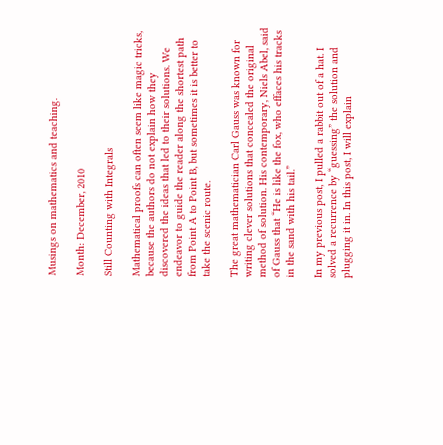Musings on mathematics and teaching.

Month: December, 2010

Still Counting with Integrals

Mathematical proofs can often seem like magic tricks, because the authors do not explain how they discovered the ideas that led to their solutions. We endeavor to guide the reader along the shortest path from Point A to Point B, but sometimes it is better to take the scenic route.

The great mathematician Carl Gauss was known for writing clever solutions that concealed the original method of solution. His contemporary, Niels Abel, said of Gauss that “He is like the fox, who effaces his tracks in the sand with his tail.”

In my previous post, I pulled a rabbit out of a hat. I solved a recurrence by “guessing” the solution and plugging it in. In this post, I will explain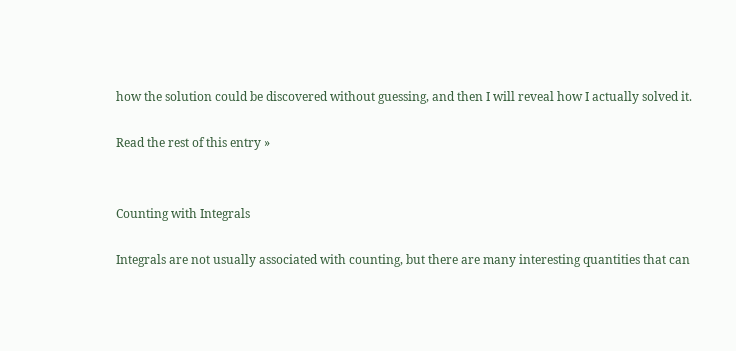how the solution could be discovered without guessing, and then I will reveal how I actually solved it.

Read the rest of this entry »


Counting with Integrals

Integrals are not usually associated with counting, but there are many interesting quantities that can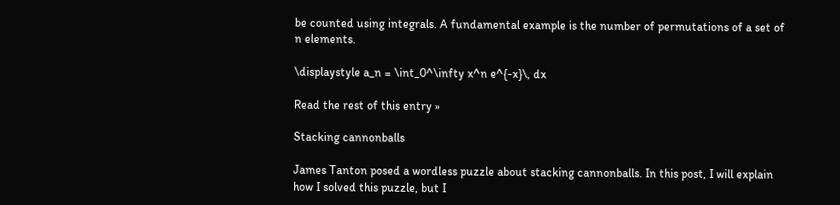be counted using integrals. A fundamental example is the number of permutations of a set of n elements.

\displaystyle a_n = \int_0^\infty x^n e^{-x}\, dx

Read the rest of this entry »

Stacking cannonballs

James Tanton posed a wordless puzzle about stacking cannonballs. In this post, I will explain how I solved this puzzle, but I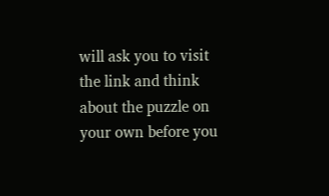will ask you to visit the link and think about the puzzle on your own before you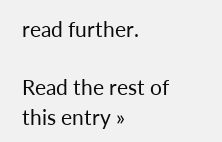read further.

Read the rest of this entry »